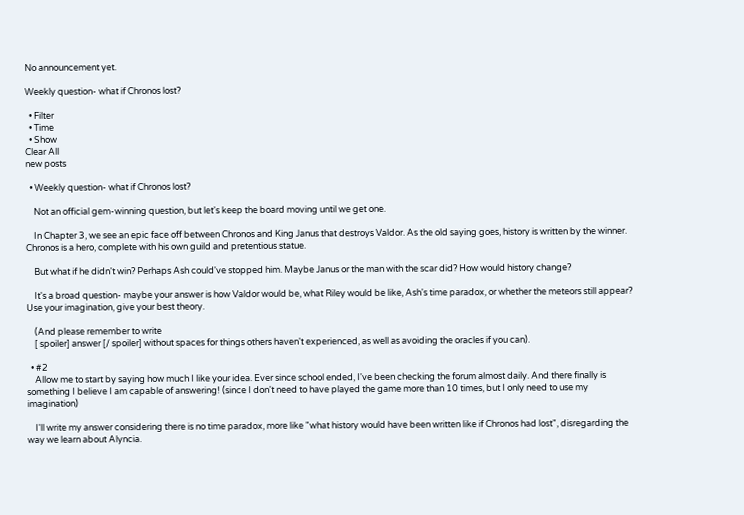No announcement yet.

Weekly question- what if Chronos lost?

  • Filter
  • Time
  • Show
Clear All
new posts

  • Weekly question- what if Chronos lost?

    Not an official gem-winning question, but let's keep the board moving until we get one.

    In Chapter 3, we see an epic face off between Chronos and King Janus that destroys Valdor. As the old saying goes, history is written by the winner. Chronos is a hero, complete with his own guild and pretentious statue.

    But what if he didn't win? Perhaps Ash could've stopped him. Maybe Janus or the man with the scar did? How would history change?

    It's a broad question- maybe your answer is how Valdor would be, what Riley would be like, Ash's time paradox, or whether the meteors still appear? Use your imagination, give your best theory.

    (And please remember to write
    [ spoiler] answer [/ spoiler] without spaces for things others haven't experienced, as well as avoiding the oracles if you can).

  • #2
    Allow me to start by saying how much I like your idea. Ever since school ended, I've been checking the forum almost daily. And there finally is something I believe I am capable of answering! (since I don't need to have played the game more than 10 times, but I only need to use my imagination)

    I'll write my answer considering there is no time paradox, more like "what history would have been written like if Chronos had lost", disregarding the way we learn about Alyncia.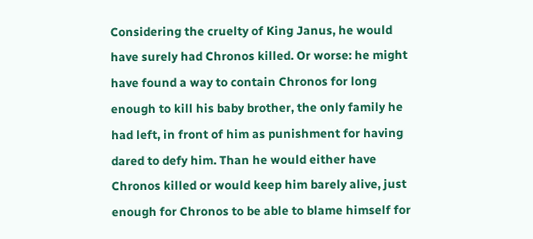Considering the cruelty of King Janus, he would have surely had Chronos killed. Or worse: he might have found a way to contain Chronos for long enough to kill his baby brother, the only family he had left, in front of him as punishment for having dared to defy him. Than he would either have Chronos killed or would keep him barely alive, just enough for Chronos to be able to blame himself for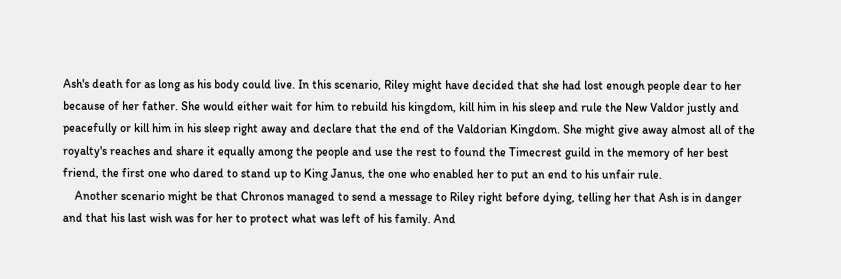Ash's death for as long as his body could live. In this scenario, Riley might have decided that she had lost enough people dear to her because of her father. She would either wait for him to rebuild his kingdom, kill him in his sleep and rule the New Valdor justly and peacefully or kill him in his sleep right away and declare that the end of the Valdorian Kingdom. She might give away almost all of the royalty's reaches and share it equally among the people and use the rest to found the Timecrest guild in the memory of her best friend, the first one who dared to stand up to King Janus, the one who enabled her to put an end to his unfair rule.
    Another scenario might be that Chronos managed to send a message to Riley right before dying, telling her that Ash is in danger and that his last wish was for her to protect what was left of his family. And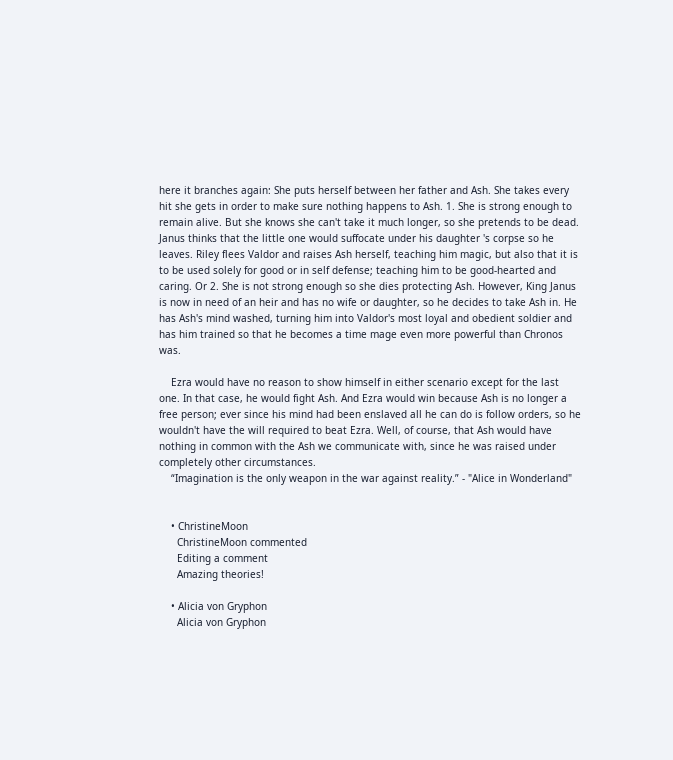here it branches again: She puts herself between her father and Ash. She takes every hit she gets in order to make sure nothing happens to Ash. 1. She is strong enough to remain alive. But she knows she can't take it much longer, so she pretends to be dead. Janus thinks that the little one would suffocate under his daughter 's corpse so he leaves. Riley flees Valdor and raises Ash herself, teaching him magic, but also that it is to be used solely for good or in self defense; teaching him to be good-hearted and caring. Or 2. She is not strong enough so she dies protecting Ash. However, King Janus is now in need of an heir and has no wife or daughter, so he decides to take Ash in. He has Ash's mind washed, turning him into Valdor's most loyal and obedient soldier and has him trained so that he becomes a time mage even more powerful than Chronos was.

    Ezra would have no reason to show himself in either scenario except for the last one. In that case, he would fight Ash. And Ezra would win because Ash is no longer a free person; ever since his mind had been enslaved all he can do is follow orders, so he wouldn't have the will required to beat Ezra. Well, of course, that Ash would have nothing in common with the Ash we communicate with, since he was raised under completely other circumstances.
    “Imagination is the only weapon in the war against reality.” - "Alice in Wonderland"


    • ChristineMoon
      ChristineMoon commented
      Editing a comment
      Amazing theories!

    • Alicia von Gryphon
      Alicia von Gryphon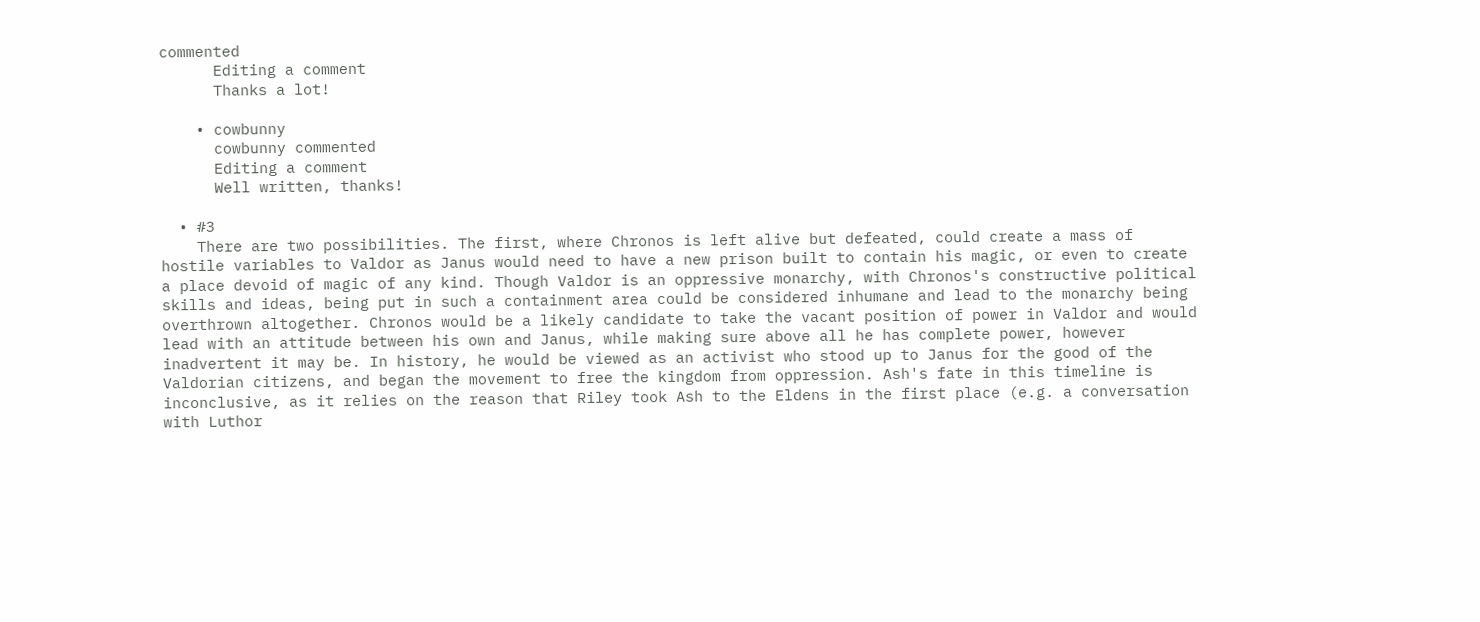commented
      Editing a comment
      Thanks a lot!

    • cowbunny
      cowbunny commented
      Editing a comment
      Well written, thanks!

  • #3
    There are two possibilities. The first, where Chronos is left alive but defeated, could create a mass of hostile variables to Valdor as Janus would need to have a new prison built to contain his magic, or even to create a place devoid of magic of any kind. Though Valdor is an oppressive monarchy, with Chronos's constructive political skills and ideas, being put in such a containment area could be considered inhumane and lead to the monarchy being overthrown altogether. Chronos would be a likely candidate to take the vacant position of power in Valdor and would lead with an attitude between his own and Janus, while making sure above all he has complete power, however inadvertent it may be. In history, he would be viewed as an activist who stood up to Janus for the good of the Valdorian citizens, and began the movement to free the kingdom from oppression. Ash's fate in this timeline is inconclusive, as it relies on the reason that Riley took Ash to the Eldens in the first place (e.g. a conversation with Luthor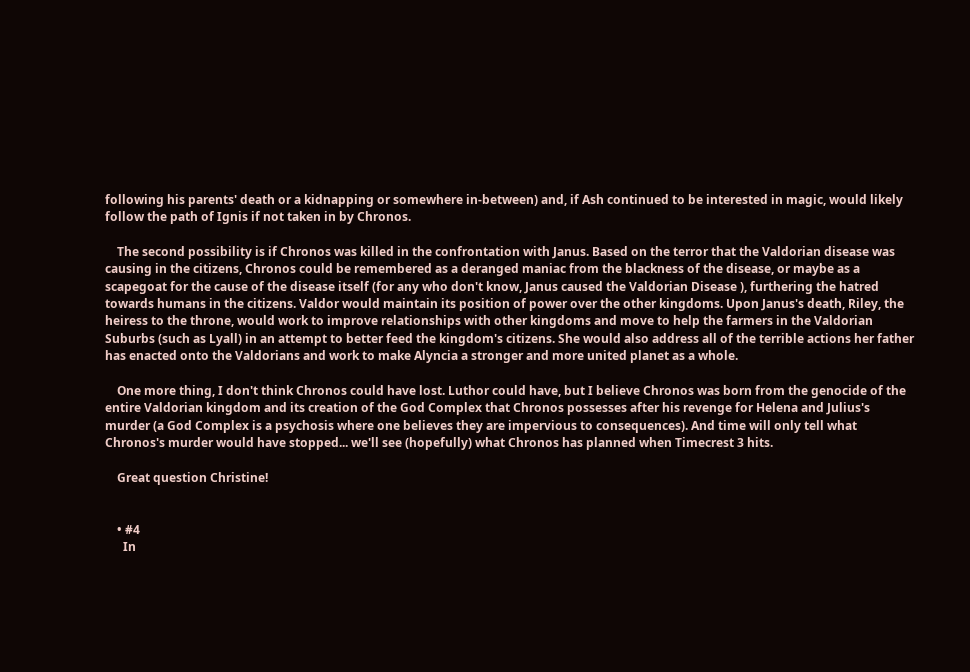following his parents' death or a kidnapping or somewhere in-between) and, if Ash continued to be interested in magic, would likely follow the path of Ignis if not taken in by Chronos.

    The second possibility is if Chronos was killed in the confrontation with Janus. Based on the terror that the Valdorian disease was causing in the citizens, Chronos could be remembered as a deranged maniac from the blackness of the disease, or maybe as a scapegoat for the cause of the disease itself (for any who don't know, Janus caused the Valdorian Disease ), furthering the hatred towards humans in the citizens. Valdor would maintain its position of power over the other kingdoms. Upon Janus's death, Riley, the heiress to the throne, would work to improve relationships with other kingdoms and move to help the farmers in the Valdorian Suburbs (such as Lyall) in an attempt to better feed the kingdom's citizens. She would also address all of the terrible actions her father has enacted onto the Valdorians and work to make Alyncia a stronger and more united planet as a whole.

    One more thing, I don't think Chronos could have lost. Luthor could have, but I believe Chronos was born from the genocide of the entire Valdorian kingdom and its creation of the God Complex that Chronos possesses after his revenge for Helena and Julius's murder (a God Complex is a psychosis where one believes they are impervious to consequences). And time will only tell what Chronos's murder would have stopped... we'll see (hopefully) what Chronos has planned when Timecrest 3 hits.

    Great question Christine!


    • #4
      In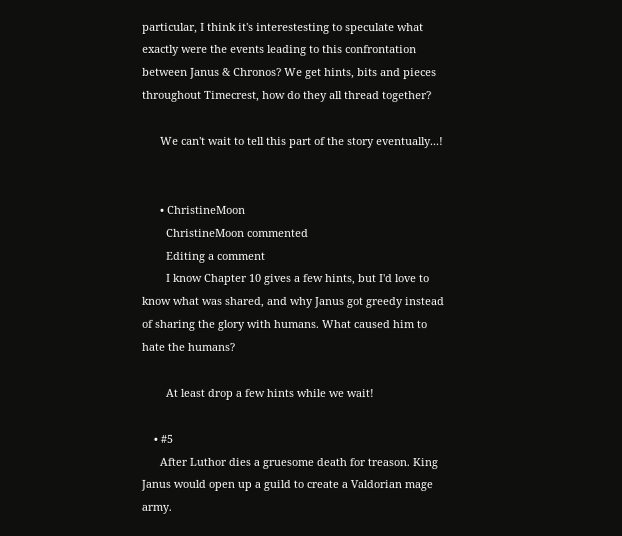particular, I think it's interestesting to speculate what exactly were the events leading to this confrontation between Janus & Chronos? We get hints, bits and pieces throughout Timecrest, how do they all thread together?

      We can't wait to tell this part of the story eventually...!


      • ChristineMoon
        ChristineMoon commented
        Editing a comment
        I know Chapter 10 gives a few hints, but I'd love to know what was shared, and why Janus got greedy instead of sharing the glory with humans. What caused him to hate the humans?

        At least drop a few hints while we wait!

    • #5
      After Luthor dies a gruesome death for treason. King Janus would open up a guild to create a Valdorian mage army.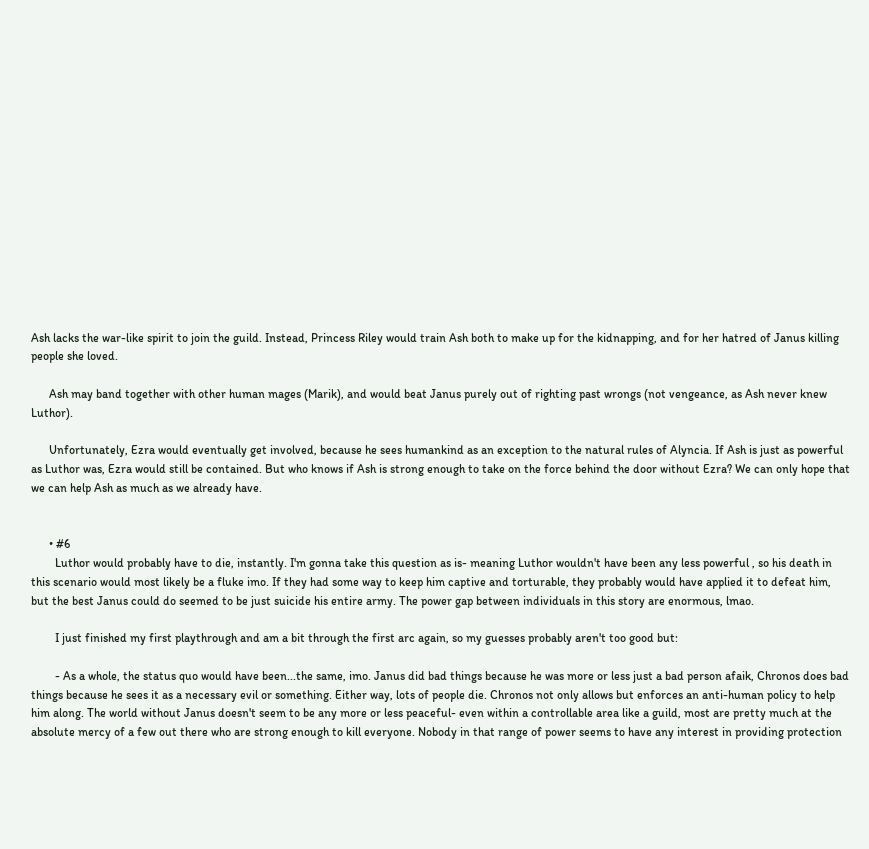Ash lacks the war-like spirit to join the guild. Instead, Princess Riley would train Ash both to make up for the kidnapping, and for her hatred of Janus killing people she loved.

      Ash may band together with other human mages (Marik), and would beat Janus purely out of righting past wrongs (not vengeance, as Ash never knew Luthor).

      Unfortunately, Ezra would eventually get involved, because he sees humankind as an exception to the natural rules of Alyncia. If Ash is just as powerful as Luthor was, Ezra would still be contained. But who knows if Ash is strong enough to take on the force behind the door without Ezra? We can only hope that we can help Ash as much as we already have.


      • #6
        Luthor would probably have to die, instantly. I'm gonna take this question as is- meaning Luthor wouldn't have been any less powerful , so his death in this scenario would most likely be a fluke imo. If they had some way to keep him captive and torturable, they probably would have applied it to defeat him, but the best Janus could do seemed to be just suicide his entire army. The power gap between individuals in this story are enormous, lmao.

        I just finished my first playthrough and am a bit through the first arc again, so my guesses probably aren't too good but:

        - As a whole, the status quo would have been...the same, imo. Janus did bad things because he was more or less just a bad person afaik, Chronos does bad things because he sees it as a necessary evil or something. Either way, lots of people die. Chronos not only allows but enforces an anti-human policy to help him along. The world without Janus doesn't seem to be any more or less peaceful- even within a controllable area like a guild, most are pretty much at the absolute mercy of a few out there who are strong enough to kill everyone. Nobody in that range of power seems to have any interest in providing protection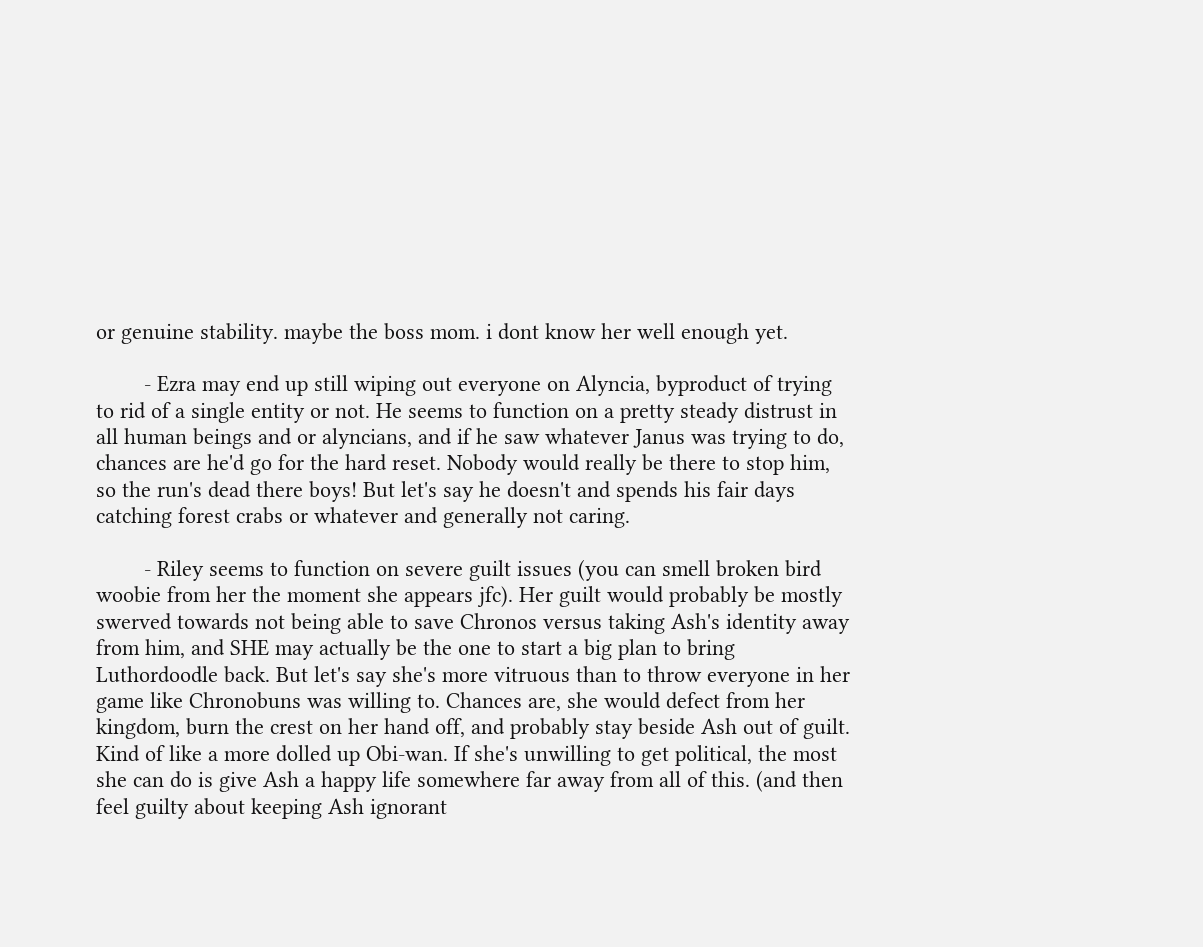or genuine stability. maybe the boss mom. i dont know her well enough yet.

        - Ezra may end up still wiping out everyone on Alyncia, byproduct of trying to rid of a single entity or not. He seems to function on a pretty steady distrust in all human beings and or alyncians, and if he saw whatever Janus was trying to do, chances are he'd go for the hard reset. Nobody would really be there to stop him, so the run's dead there boys! But let's say he doesn't and spends his fair days catching forest crabs or whatever and generally not caring.

        - Riley seems to function on severe guilt issues (you can smell broken bird woobie from her the moment she appears jfc). Her guilt would probably be mostly swerved towards not being able to save Chronos versus taking Ash's identity away from him, and SHE may actually be the one to start a big plan to bring Luthordoodle back. But let's say she's more vitruous than to throw everyone in her game like Chronobuns was willing to. Chances are, she would defect from her kingdom, burn the crest on her hand off, and probably stay beside Ash out of guilt. Kind of like a more dolled up Obi-wan. If she's unwilling to get political, the most she can do is give Ash a happy life somewhere far away from all of this. (and then feel guilty about keeping Ash ignorant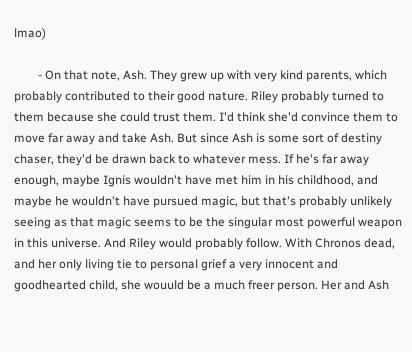lmao)

        - On that note, Ash. They grew up with very kind parents, which probably contributed to their good nature. Riley probably turned to them because she could trust them. I'd think she'd convince them to move far away and take Ash. But since Ash is some sort of destiny chaser, they'd be drawn back to whatever mess. If he's far away enough, maybe Ignis wouldn't have met him in his childhood, and maybe he wouldn't have pursued magic, but that's probably unlikely seeing as that magic seems to be the singular most powerful weapon in this universe. And Riley would probably follow. With Chronos dead, and her only living tie to personal grief a very innocent and goodhearted child, she wouuld be a much freer person. Her and Ash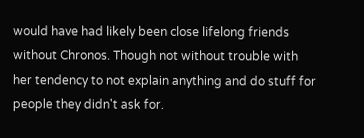would have had likely been close lifelong friends without Chronos. Though not without trouble with her tendency to not explain anything and do stuff for people they didn't ask for.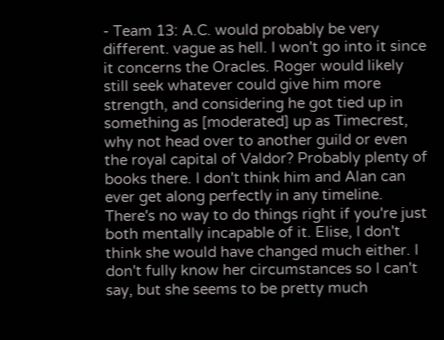- Team 13: A.C. would probably be very different. vague as hell. I won't go into it since it concerns the Oracles. Roger would likely still seek whatever could give him more strength, and considering he got tied up in something as [moderated] up as Timecrest, why not head over to another guild or even the royal capital of Valdor? Probably plenty of books there. I don't think him and Alan can ever get along perfectly in any timeline. There's no way to do things right if you're just both mentally incapable of it. Elise, I don't think she would have changed much either. I don't fully know her circumstances so I can't say, but she seems to be pretty much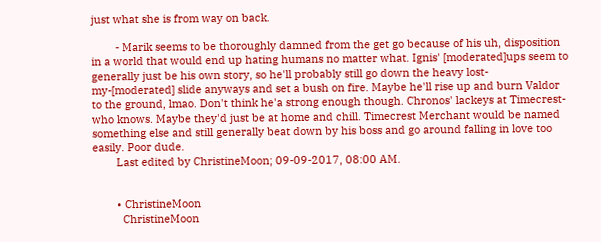just what she is from way on back.

        - Marik seems to be thoroughly damned from the get go because of his uh, disposition in a world that would end up hating humans no matter what. Ignis' [moderated]ups seem to generally just be his own story, so he'll probably still go down the heavy lost-my-[moderated] slide anyways and set a bush on fire. Maybe he'll rise up and burn Valdor to the ground, lmao. Don't think he'a strong enough though. Chronos' lackeys at Timecrest- who knows. Maybe they'd just be at home and chill. Timecrest Merchant would be named something else and still generally beat down by his boss and go around falling in love too easily. Poor dude.
        Last edited by ChristineMoon; 09-09-2017, 08:00 AM.


        • ChristineMoon
          ChristineMoon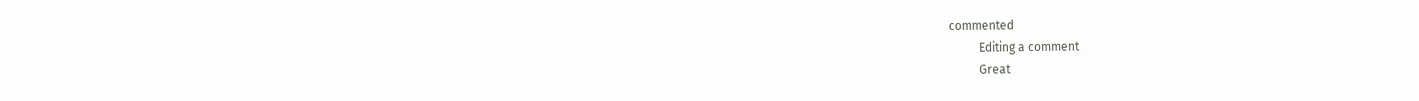commented
          Editing a comment
          Great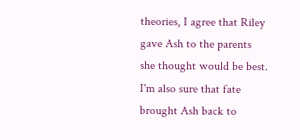theories, I agree that Riley gave Ash to the parents she thought would be best. I'm also sure that fate brought Ash back to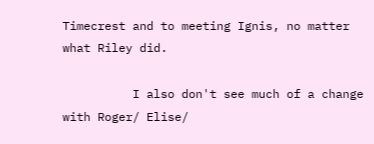Timecrest and to meeting Ignis, no matter what Riley did.

          I also don't see much of a change with Roger/ Elise/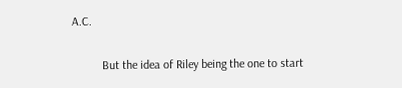A.C.

          But the idea of Riley being the one to start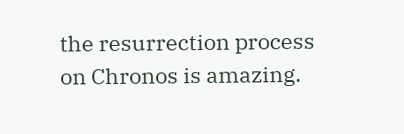the resurrection process on Chronos is amazing.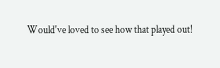Would've loved to see how that played out!